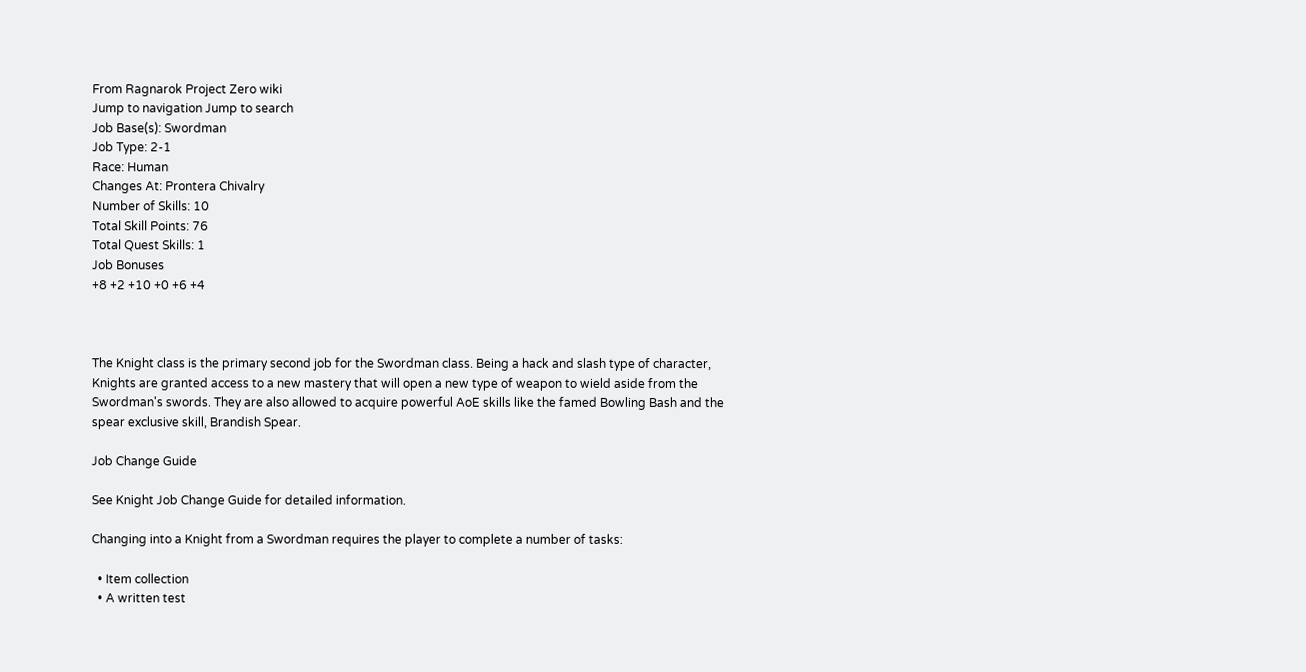From Ragnarok Project Zero wiki
Jump to navigation Jump to search
Job Base(s): Swordman
Job Type: 2-1
Race: Human
Changes At: Prontera Chivalry
Number of Skills: 10
Total Skill Points: 76
Total Quest Skills: 1
Job Bonuses
+8 +2 +10 +0 +6 +4



The Knight class is the primary second job for the Swordman class. Being a hack and slash type of character, Knights are granted access to a new mastery that will open a new type of weapon to wield aside from the Swordman's swords. They are also allowed to acquire powerful AoE skills like the famed Bowling Bash and the spear exclusive skill, Brandish Spear.

Job Change Guide

See Knight Job Change Guide for detailed information.

Changing into a Knight from a Swordman requires the player to complete a number of tasks:

  • Item collection
  • A written test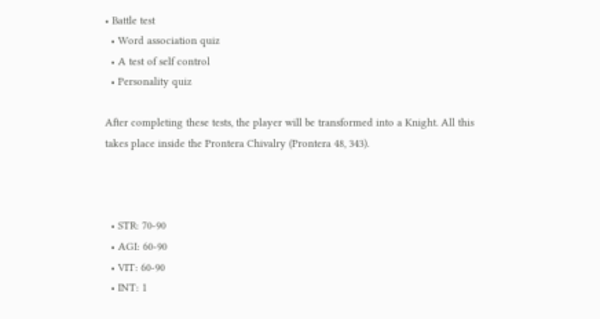• Battle test
  • Word association quiz
  • A test of self control
  • Personality quiz

After completing these tests, the player will be transformed into a Knight. All this takes place inside the Prontera Chivalry (Prontera 48, 343).



  • STR: 70-90
  • AGI: 60-90
  • VIT: 60-90
  • INT: 1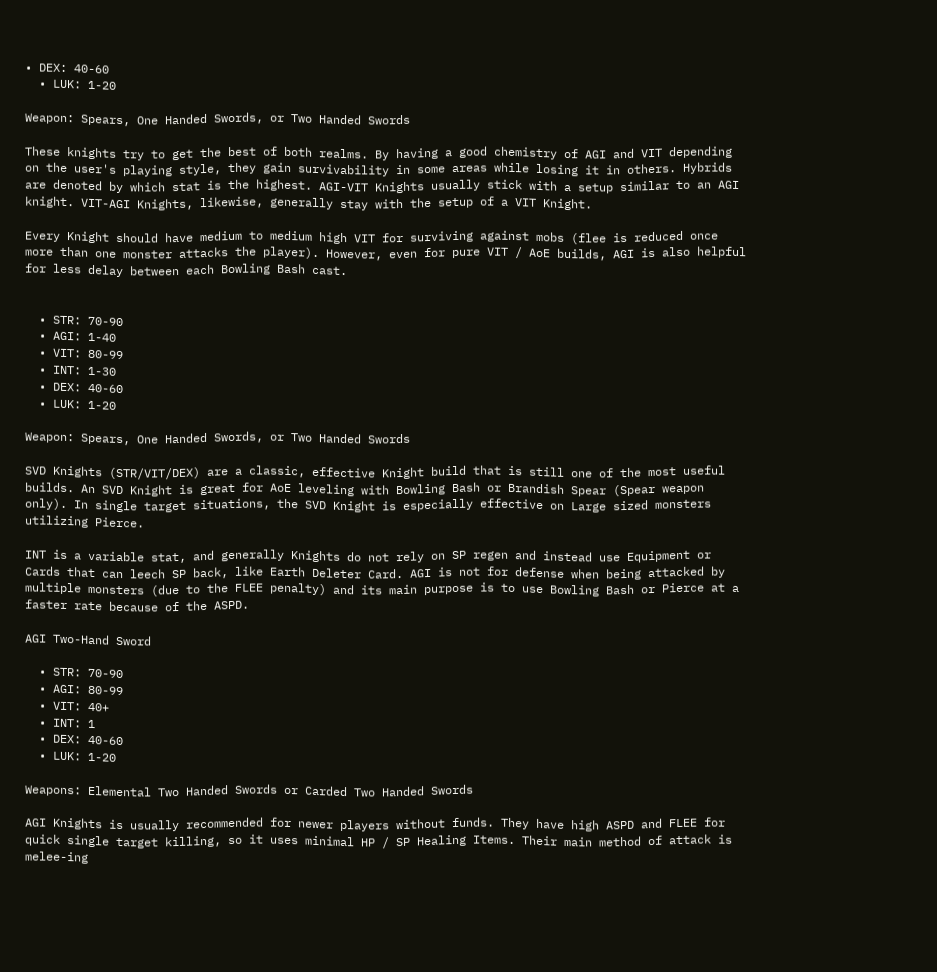• DEX: 40-60
  • LUK: 1-20

Weapon: Spears, One Handed Swords, or Two Handed Swords

These knights try to get the best of both realms. By having a good chemistry of AGI and VIT depending on the user's playing style, they gain survivability in some areas while losing it in others. Hybrids are denoted by which stat is the highest. AGI-VIT Knights usually stick with a setup similar to an AGI knight. VIT-AGI Knights, likewise, generally stay with the setup of a VIT Knight.

Every Knight should have medium to medium high VIT for surviving against mobs (flee is reduced once more than one monster attacks the player). However, even for pure VIT / AoE builds, AGI is also helpful for less delay between each Bowling Bash cast.


  • STR: 70-90
  • AGI: 1-40
  • VIT: 80-99
  • INT: 1-30
  • DEX: 40-60
  • LUK: 1-20

Weapon: Spears, One Handed Swords, or Two Handed Swords

SVD Knights (STR/VIT/DEX) are a classic, effective Knight build that is still one of the most useful builds. An SVD Knight is great for AoE leveling with Bowling Bash or Brandish Spear (Spear weapon only). In single target situations, the SVD Knight is especially effective on Large sized monsters utilizing Pierce.

INT is a variable stat, and generally Knights do not rely on SP regen and instead use Equipment or Cards that can leech SP back, like Earth Deleter Card. AGI is not for defense when being attacked by multiple monsters (due to the FLEE penalty) and its main purpose is to use Bowling Bash or Pierce at a faster rate because of the ASPD.

AGI Two-Hand Sword

  • STR: 70-90
  • AGI: 80-99
  • VIT: 40+
  • INT: 1
  • DEX: 40-60
  • LUK: 1-20

Weapons: Elemental Two Handed Swords or Carded Two Handed Swords

AGI Knights is usually recommended for newer players without funds. They have high ASPD and FLEE for quick single target killing, so it uses minimal HP / SP Healing Items. Their main method of attack is melee-ing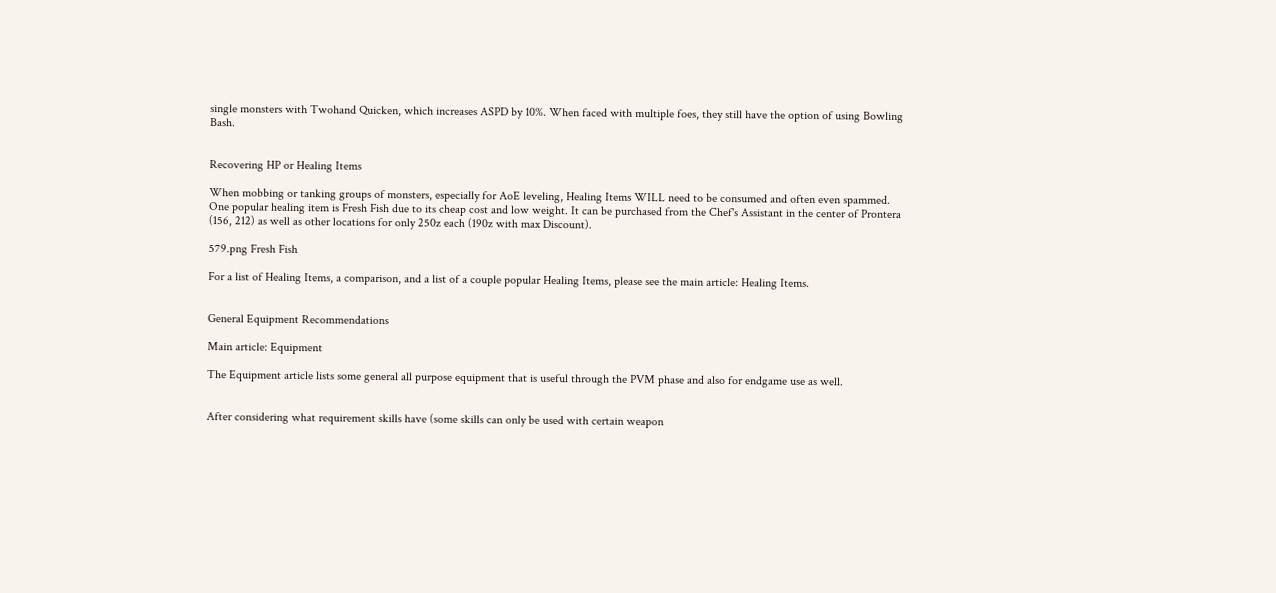single monsters with Twohand Quicken, which increases ASPD by 10%. When faced with multiple foes, they still have the option of using Bowling Bash.


Recovering HP or Healing Items

When mobbing or tanking groups of monsters, especially for AoE leveling, Healing Items WILL need to be consumed and often even spammed. One popular healing item is Fresh Fish due to its cheap cost and low weight. It can be purchased from the Chef's Assistant in the center of Prontera (156, 212) as well as other locations for only 250z each (190z with max Discount).

579.png Fresh Fish

For a list of Healing Items, a comparison, and a list of a couple popular Healing Items, please see the main article: Healing Items.


General Equipment Recommendations

Main article: Equipment

The Equipment article lists some general all purpose equipment that is useful through the PVM phase and also for endgame use as well.


After considering what requirement skills have (some skills can only be used with certain weapon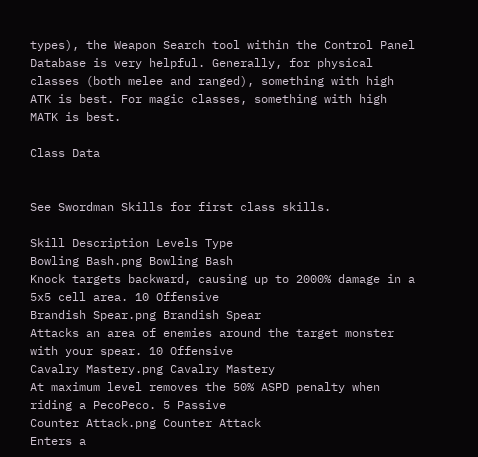types), the Weapon Search tool within the Control Panel Database is very helpful. Generally, for physical classes (both melee and ranged), something with high ATK is best. For magic classes, something with high MATK is best.

Class Data


See Swordman Skills for first class skills.

Skill Description Levels Type
Bowling Bash.png Bowling Bash
Knock targets backward, causing up to 2000% damage in a 5x5 cell area. 10 Offensive
Brandish Spear.png Brandish Spear
Attacks an area of enemies around the target monster with your spear. 10 Offensive
Cavalry Mastery.png Cavalry Mastery
At maximum level removes the 50% ASPD penalty when riding a PecoPeco. 5 Passive
Counter Attack.png Counter Attack
Enters a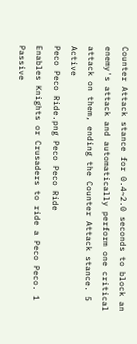Counter Attack stance for 0.4~2.0 seconds to block an enemy's attack and automatically perform one critical attack on them, ending the Counter Attack stance. 5 Active
Peco Peco Ride.png Peco Peco Ride
Enables Knights or Crusaders to ride a Peco Peco. 1 Passive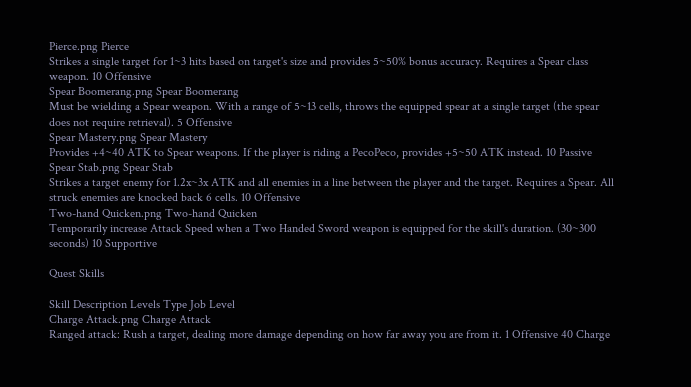Pierce.png Pierce
Strikes a single target for 1~3 hits based on target's size and provides 5~50% bonus accuracy. Requires a Spear class weapon. 10 Offensive
Spear Boomerang.png Spear Boomerang
Must be wielding a Spear weapon. With a range of 5~13 cells, throws the equipped spear at a single target (the spear does not require retrieval). 5 Offensive
Spear Mastery.png Spear Mastery
Provides +4~40 ATK to Spear weapons. If the player is riding a PecoPeco, provides +5~50 ATK instead. 10 Passive
Spear Stab.png Spear Stab
Strikes a target enemy for 1.2x~3x ATK and all enemies in a line between the player and the target. Requires a Spear. All struck enemies are knocked back 6 cells. 10 Offensive
Two-hand Quicken.png Two-hand Quicken
Temporarily increase Attack Speed when a Two Handed Sword weapon is equipped for the skill's duration. (30~300 seconds) 10 Supportive

Quest Skills

Skill Description Levels Type Job Level
Charge Attack.png Charge Attack
Ranged attack: Rush a target, dealing more damage depending on how far away you are from it. 1 Offensive 40 Charge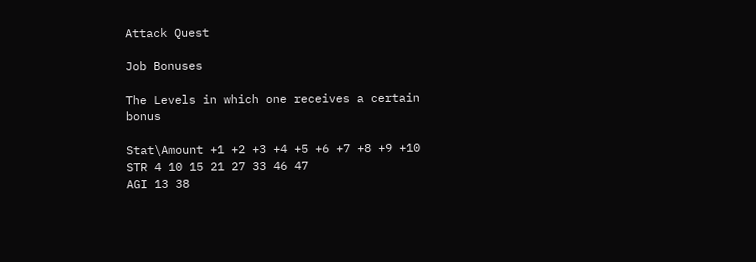Attack Quest

Job Bonuses

The Levels in which one receives a certain bonus

Stat\Amount +1 +2 +3 +4 +5 +6 +7 +8 +9 +10
STR 4 10 15 21 27 33 46 47
AGI 13 38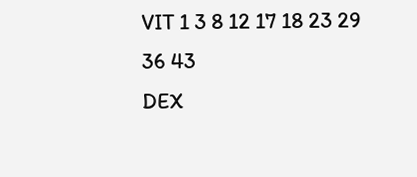VIT 1 3 8 12 17 18 23 29 36 43
DEX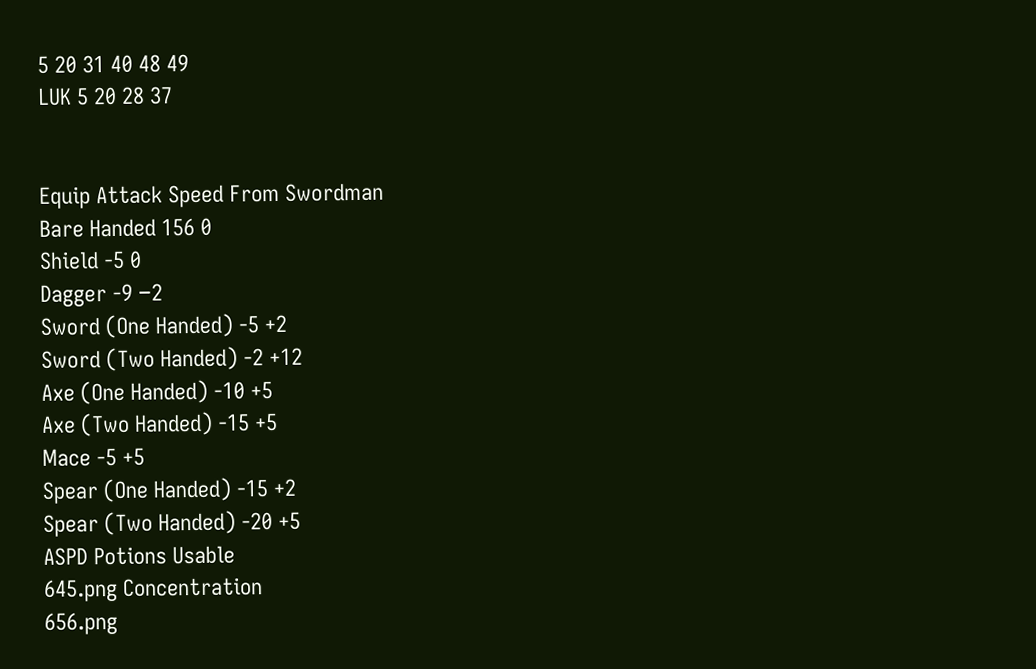5 20 31 40 48 49
LUK 5 20 28 37


Equip Attack Speed From Swordman
Bare Handed 156 0
Shield -5 0
Dagger -9 −2
Sword (One Handed) -5 +2
Sword (Two Handed) -2 +12
Axe (One Handed) -10 +5
Axe (Two Handed) -15 +5
Mace -5 +5
Spear (One Handed) -15 +2
Spear (Two Handed) -20 +5
ASPD Potions Usable
645.png Concentration
656.png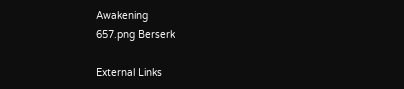Awakening
657.png Berserk

External Links